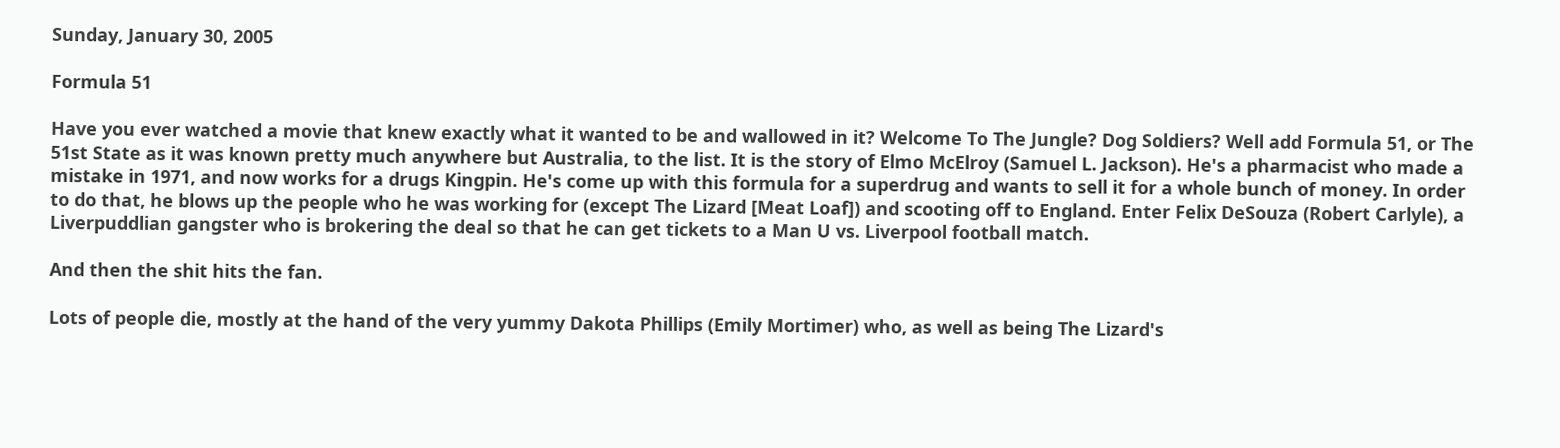Sunday, January 30, 2005

Formula 51

Have you ever watched a movie that knew exactly what it wanted to be and wallowed in it? Welcome To The Jungle? Dog Soldiers? Well add Formula 51, or The 51st State as it was known pretty much anywhere but Australia, to the list. It is the story of Elmo McElroy (Samuel L. Jackson). He's a pharmacist who made a mistake in 1971, and now works for a drugs Kingpin. He's come up with this formula for a superdrug and wants to sell it for a whole bunch of money. In order to do that, he blows up the people who he was working for (except The Lizard [Meat Loaf]) and scooting off to England. Enter Felix DeSouza (Robert Carlyle), a Liverpuddlian gangster who is brokering the deal so that he can get tickets to a Man U vs. Liverpool football match.

And then the shit hits the fan.

Lots of people die, mostly at the hand of the very yummy Dakota Phillips (Emily Mortimer) who, as well as being The Lizard's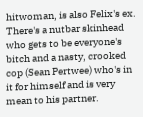hitwoman, is also Felix's ex. There's a nutbar skinhead who gets to be everyone's bitch and a nasty, crooked cop (Sean Pertwee) who's in it for himself and is very mean to his partner.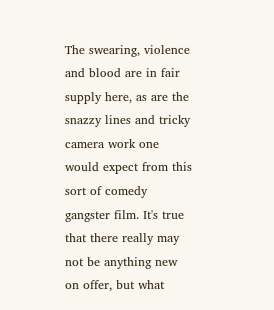The swearing, violence and blood are in fair supply here, as are the snazzy lines and tricky camera work one would expect from this sort of comedy gangster film. It's true that there really may not be anything new on offer, but what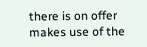there is on offer makes use of the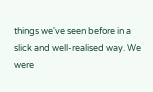things we've seen before in a slick and well-realised way. We were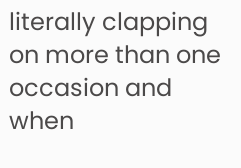literally clapping on more than one occasion and when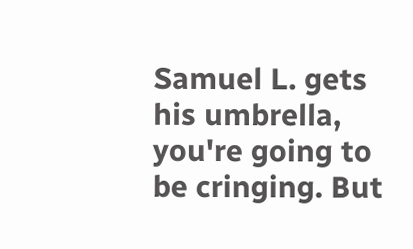Samuel L. gets his umbrella, you're going to be cringing. But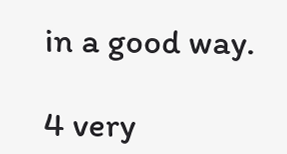in a good way.

4 very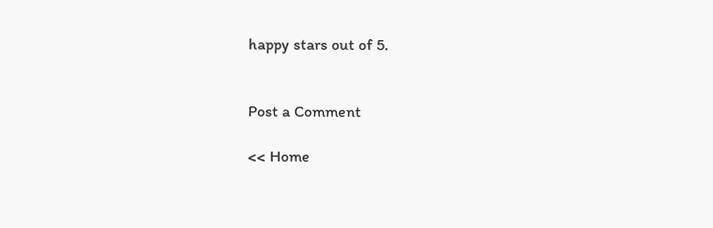happy stars out of 5.


Post a Comment

<< Home